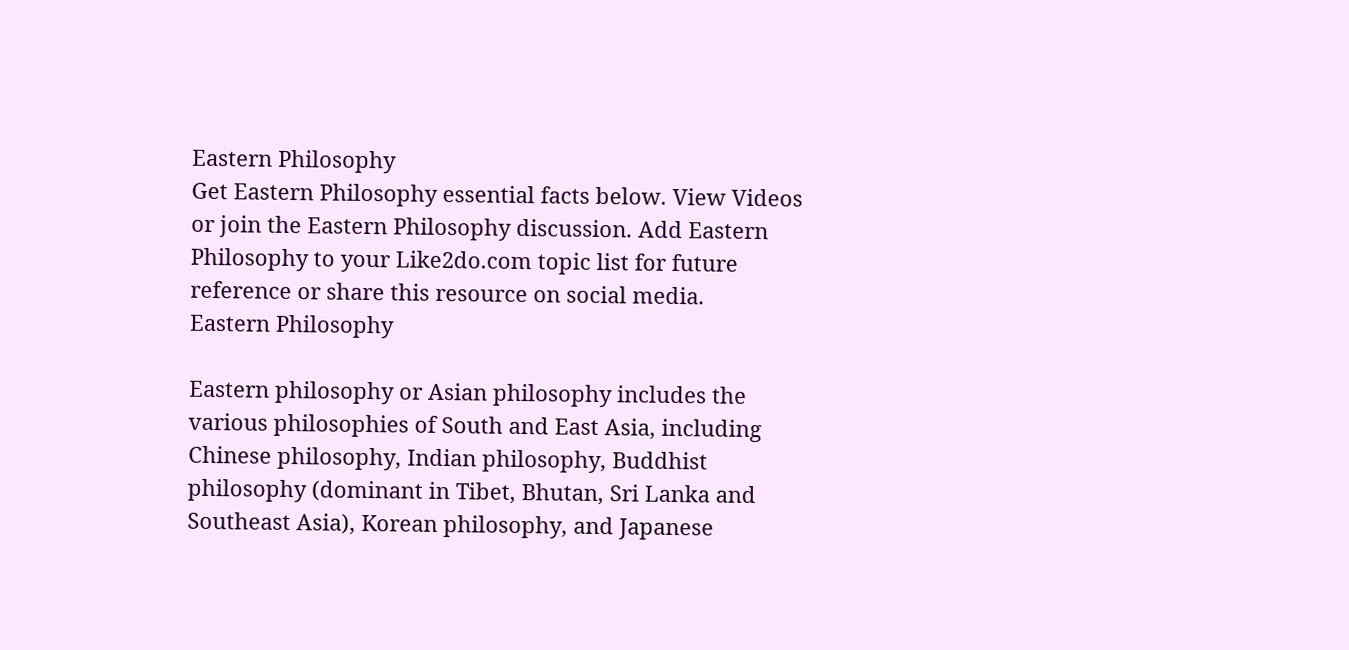Eastern Philosophy
Get Eastern Philosophy essential facts below. View Videos or join the Eastern Philosophy discussion. Add Eastern Philosophy to your Like2do.com topic list for future reference or share this resource on social media.
Eastern Philosophy

Eastern philosophy or Asian philosophy includes the various philosophies of South and East Asia, including Chinese philosophy, Indian philosophy, Buddhist philosophy (dominant in Tibet, Bhutan, Sri Lanka and Southeast Asia), Korean philosophy, and Japanese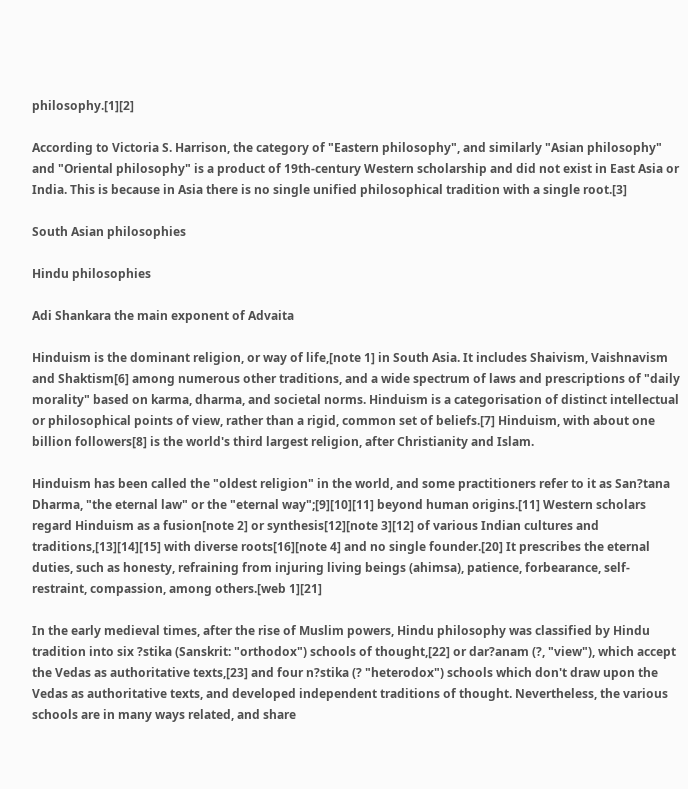philosophy.[1][2]

According to Victoria S. Harrison, the category of "Eastern philosophy", and similarly "Asian philosophy" and "Oriental philosophy" is a product of 19th-century Western scholarship and did not exist in East Asia or India. This is because in Asia there is no single unified philosophical tradition with a single root.[3]

South Asian philosophies

Hindu philosophies

Adi Shankara the main exponent of Advaita

Hinduism is the dominant religion, or way of life,[note 1] in South Asia. It includes Shaivism, Vaishnavism and Shaktism[6] among numerous other traditions, and a wide spectrum of laws and prescriptions of "daily morality" based on karma, dharma, and societal norms. Hinduism is a categorisation of distinct intellectual or philosophical points of view, rather than a rigid, common set of beliefs.[7] Hinduism, with about one billion followers[8] is the world's third largest religion, after Christianity and Islam.

Hinduism has been called the "oldest religion" in the world, and some practitioners refer to it as San?tana Dharma, "the eternal law" or the "eternal way";[9][10][11] beyond human origins.[11] Western scholars regard Hinduism as a fusion[note 2] or synthesis[12][note 3][12] of various Indian cultures and traditions,[13][14][15] with diverse roots[16][note 4] and no single founder.[20] It prescribes the eternal duties, such as honesty, refraining from injuring living beings (ahimsa), patience, forbearance, self-restraint, compassion, among others.[web 1][21]

In the early medieval times, after the rise of Muslim powers, Hindu philosophy was classified by Hindu tradition into six ?stika (Sanskrit: "orthodox") schools of thought,[22] or dar?anam (?, "view"), which accept the Vedas as authoritative texts,[23] and four n?stika (? "heterodox") schools which don't draw upon the Vedas as authoritative texts, and developed independent traditions of thought. Nevertheless, the various schools are in many ways related, and share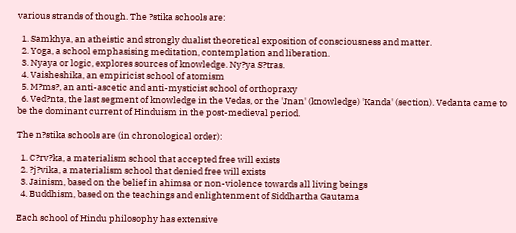various strands of though. The ?stika schools are:

  1. Samkhya, an atheistic and strongly dualist theoretical exposition of consciousness and matter.
  2. Yoga, a school emphasising meditation, contemplation and liberation.
  3. Nyaya or logic, explores sources of knowledge. Ny?ya S?tras.
  4. Vaisheshika, an empiricist school of atomism
  5. M?ms?, an anti-ascetic and anti-mysticist school of orthopraxy
  6. Ved?nta, the last segment of knowledge in the Vedas, or the 'Jnan' (knowledge) 'Kanda' (section). Vedanta came to be the dominant current of Hinduism in the post-medieval period.

The n?stika schools are (in chronological order):

  1. C?rv?ka, a materialism school that accepted free will exists
  2. ?j?vika, a materialism school that denied free will exists
  3. Jainism, based on the belief in ahimsa or non-violence towards all living beings
  4. Buddhism, based on the teachings and enlightenment of Siddhartha Gautama

Each school of Hindu philosophy has extensive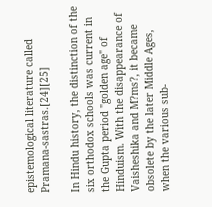epistemological literature called Pramana-sastras.[24][25]

In Hindu history, the distinction of the six orthodox schools was current in the Gupta period "golden age" of Hinduism. With the disappearance of Vaisheshika and M?ms?, it became obsolete by the later Middle Ages, when the various sub-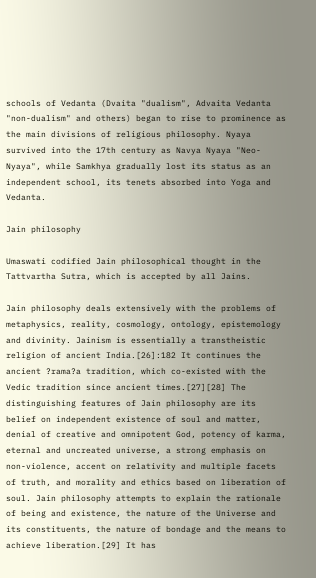schools of Vedanta (Dvaita "dualism", Advaita Vedanta "non-dualism" and others) began to rise to prominence as the main divisions of religious philosophy. Nyaya survived into the 17th century as Navya Nyaya "Neo-Nyaya", while Samkhya gradually lost its status as an independent school, its tenets absorbed into Yoga and Vedanta.

Jain philosophy

Umaswati codified Jain philosophical thought in the Tattvartha Sutra, which is accepted by all Jains.

Jain philosophy deals extensively with the problems of metaphysics, reality, cosmology, ontology, epistemology and divinity. Jainism is essentially a transtheistic religion of ancient India.[26]:182 It continues the ancient ?rama?a tradition, which co-existed with the Vedic tradition since ancient times.[27][28] The distinguishing features of Jain philosophy are its belief on independent existence of soul and matter, denial of creative and omnipotent God, potency of karma, eternal and uncreated universe, a strong emphasis on non-violence, accent on relativity and multiple facets of truth, and morality and ethics based on liberation of soul. Jain philosophy attempts to explain the rationale of being and existence, the nature of the Universe and its constituents, the nature of bondage and the means to achieve liberation.[29] It has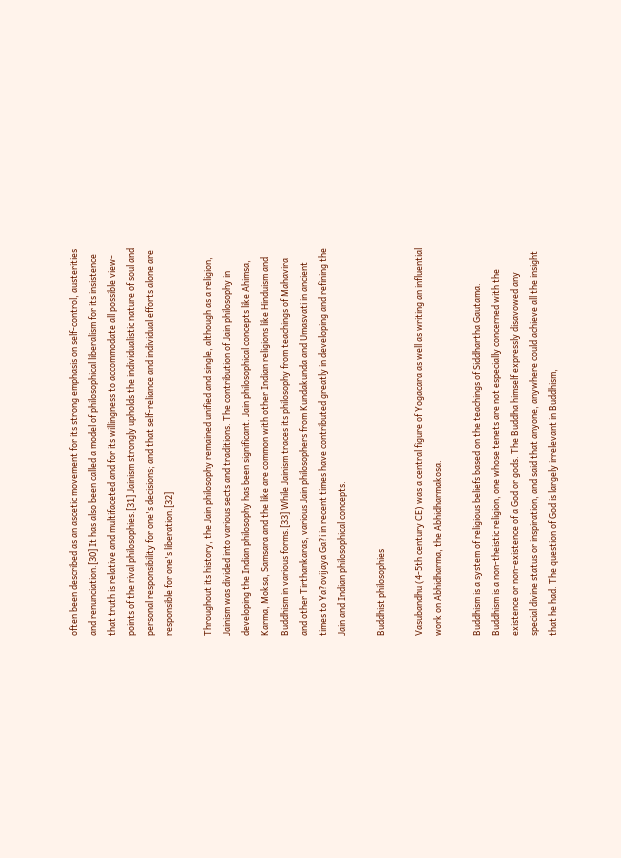often been described as an ascetic movement for its strong emphasis on self-control, austerities and renunciation.[30] It has also been called a model of philosophical liberalism for its insistence that truth is relative and multifaceted and for its willingness to accommodate all possible view-points of the rival philosophies.[31] Jainism strongly upholds the individualistic nature of soul and personal responsibility for one's decisions; and that self-reliance and individual efforts alone are responsible for one's liberation.[32]

Throughout its history, the Jain philosophy remained unified and single, although as a religion, Jainism was divided into various sects and traditions. The contribution of Jain philosophy in developing the Indian philosophy has been significant. Jain philosophical concepts like Ahimsa, Karma, Moksa, Samsara and the like are common with other Indian religions like Hinduism and Buddhism in various forms.[33] While Jainism traces its philosophy from teachings of Mahavira and other Tirthankaras, various Jain philosophers from Kundakunda and Umasvati in ancient times to Ya?ovijaya Ga?i in recent times have contributed greatly in developing and refining the Jain and Indian philosophical concepts.

Buddhist philosophies

Vasubandhu (4-5th century CE) was a central figure of Yogacara as well as writing an influential work on Abhidharma, the Abhidharmakosa.

Buddhism is a system of religious beliefs based on the teachings of Siddhartha Gautama. Buddhism is a non-theistic religion, one whose tenets are not especially concerned with the existence or non-existence of a God or gods. The Buddha himself expressly disavowed any special divine status or inspiration, and said that anyone, anywhere could achieve all the insight that he had. The question of God is largely irrelevant in Buddhism,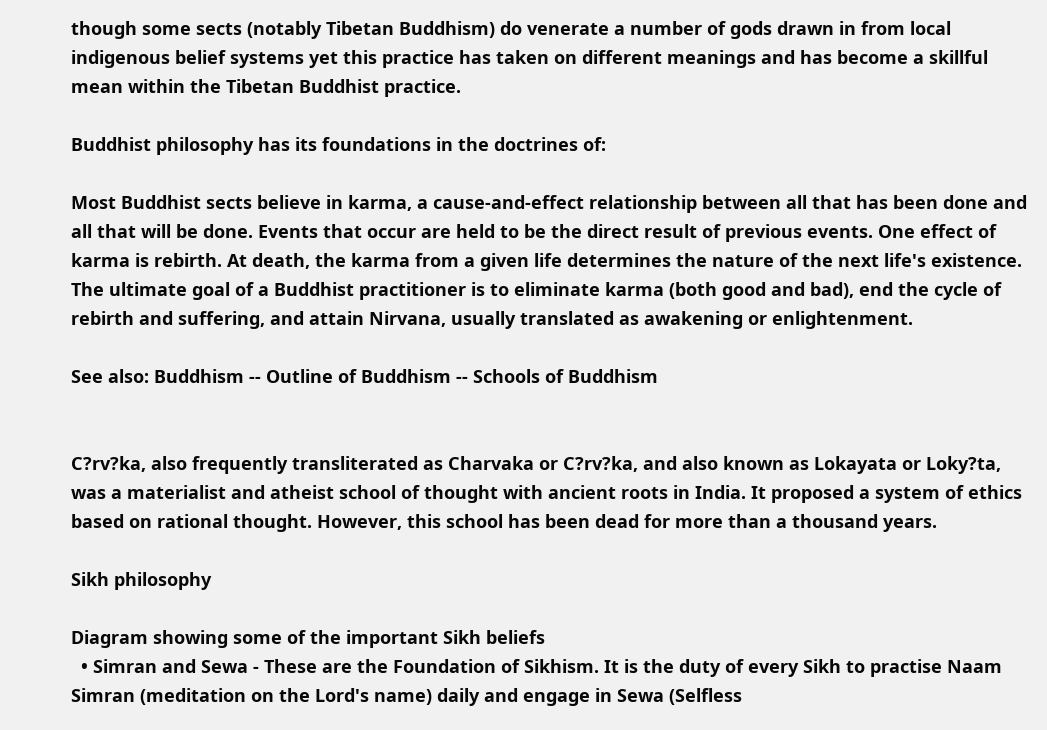though some sects (notably Tibetan Buddhism) do venerate a number of gods drawn in from local indigenous belief systems yet this practice has taken on different meanings and has become a skillful mean within the Tibetan Buddhist practice.

Buddhist philosophy has its foundations in the doctrines of:

Most Buddhist sects believe in karma, a cause-and-effect relationship between all that has been done and all that will be done. Events that occur are held to be the direct result of previous events. One effect of karma is rebirth. At death, the karma from a given life determines the nature of the next life's existence. The ultimate goal of a Buddhist practitioner is to eliminate karma (both good and bad), end the cycle of rebirth and suffering, and attain Nirvana, usually translated as awakening or enlightenment.

See also: Buddhism -- Outline of Buddhism -- Schools of Buddhism


C?rv?ka, also frequently transliterated as Charvaka or C?rv?ka, and also known as Lokayata or Loky?ta, was a materialist and atheist school of thought with ancient roots in India. It proposed a system of ethics based on rational thought. However, this school has been dead for more than a thousand years.

Sikh philosophy

Diagram showing some of the important Sikh beliefs
  • Simran and Sewa - These are the Foundation of Sikhism. It is the duty of every Sikh to practise Naam Simran (meditation on the Lord's name) daily and engage in Sewa (Selfless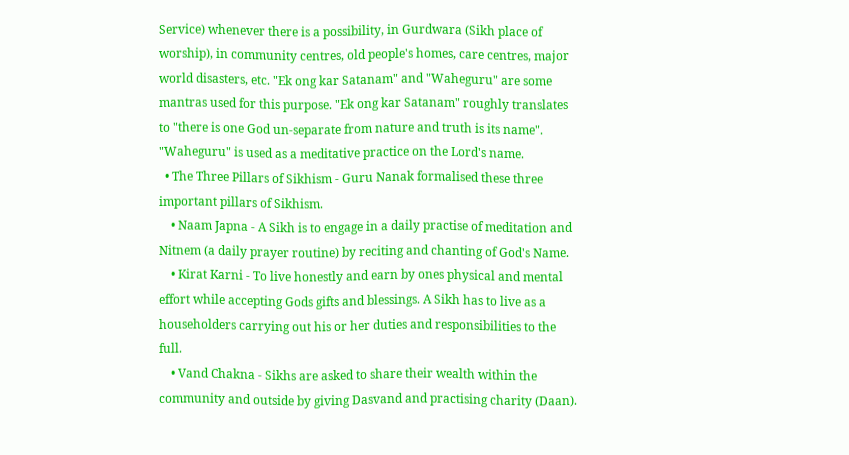Service) whenever there is a possibility, in Gurdwara (Sikh place of worship), in community centres, old people's homes, care centres, major world disasters, etc. "Ek ong kar Satanam" and "Waheguru" are some mantras used for this purpose. "Ek ong kar Satanam" roughly translates to "there is one God un-separate from nature and truth is its name". "Waheguru" is used as a meditative practice on the Lord's name.
  • The Three Pillars of Sikhism - Guru Nanak formalised these three important pillars of Sikhism.
    • Naam Japna - A Sikh is to engage in a daily practise of meditation and Nitnem (a daily prayer routine) by reciting and chanting of God's Name.
    • Kirat Karni - To live honestly and earn by ones physical and mental effort while accepting Gods gifts and blessings. A Sikh has to live as a householders carrying out his or her duties and responsibilities to the full.
    • Vand Chakna - Sikhs are asked to share their wealth within the community and outside by giving Dasvand and practising charity (Daan).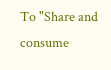To "Share and consume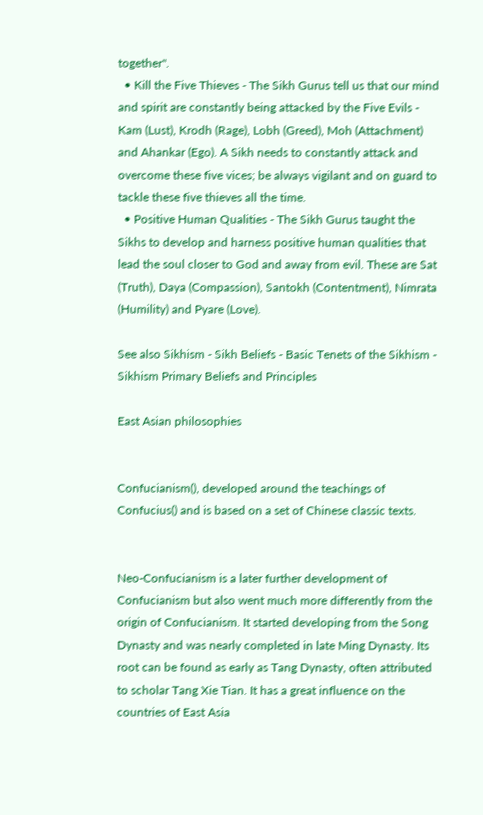together".
  • Kill the Five Thieves - The Sikh Gurus tell us that our mind and spirit are constantly being attacked by the Five Evils - Kam (Lust), Krodh (Rage), Lobh (Greed), Moh (Attachment) and Ahankar (Ego). A Sikh needs to constantly attack and overcome these five vices; be always vigilant and on guard to tackle these five thieves all the time.
  • Positive Human Qualities - The Sikh Gurus taught the Sikhs to develop and harness positive human qualities that lead the soul closer to God and away from evil. These are Sat (Truth), Daya (Compassion), Santokh (Contentment), Nimrata (Humility) and Pyare (Love).

See also Sikhism - Sikh Beliefs - Basic Tenets of the Sikhism - Sikhism Primary Beliefs and Principles

East Asian philosophies


Confucianism(), developed around the teachings of Confucius() and is based on a set of Chinese classic texts.


Neo-Confucianism is a later further development of Confucianism but also went much more differently from the origin of Confucianism. It started developing from the Song Dynasty and was nearly completed in late Ming Dynasty. Its root can be found as early as Tang Dynasty, often attributed to scholar Tang Xie Tian. It has a great influence on the countries of East Asia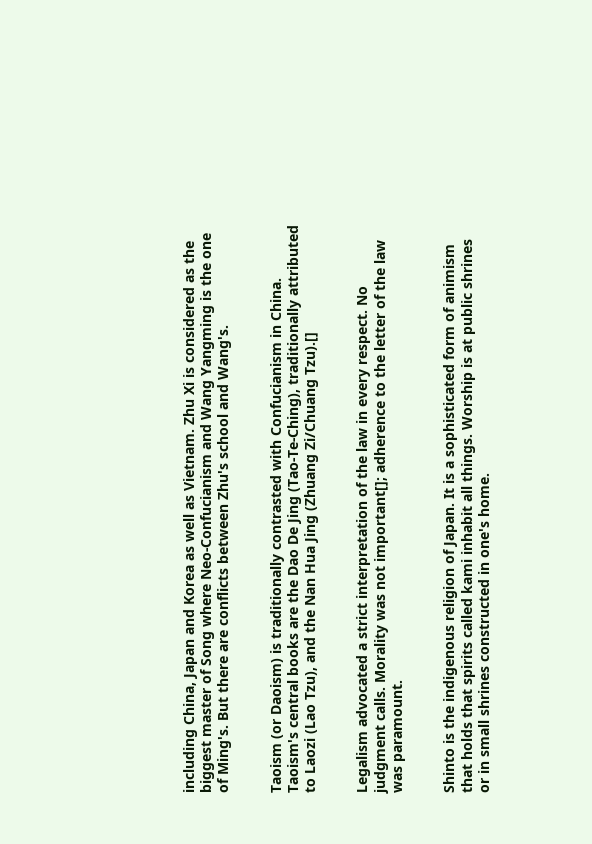including China, Japan and Korea as well as Vietnam. Zhu Xi is considered as the biggest master of Song where Neo-Confucianism and Wang Yangming is the one of Ming's. But there are conflicts between Zhu's school and Wang's.


Taoism (or Daoism) is traditionally contrasted with Confucianism in China. Taoism's central books are the Dao De Jing (Tao-Te-Ching), traditionally attributed to Laozi (Lao Tzu), and the Nan Hua Jing (Zhuang Zi/Chuang Tzu).[]


Legalism advocated a strict interpretation of the law in every respect. No judgment calls. Morality was not important[]; adherence to the letter of the law was paramount.


Shinto is the indigenous religion of Japan. It is a sophisticated form of animism that holds that spirits called kami inhabit all things. Worship is at public shrines or in small shrines constructed in one's home.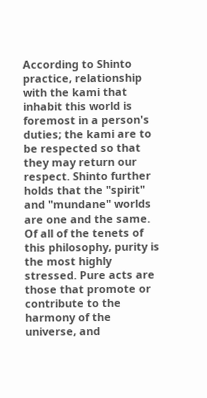According to Shinto practice, relationship with the kami that inhabit this world is foremost in a person's duties; the kami are to be respected so that they may return our respect. Shinto further holds that the "spirit" and "mundane" worlds are one and the same. Of all of the tenets of this philosophy, purity is the most highly stressed. Pure acts are those that promote or contribute to the harmony of the universe, and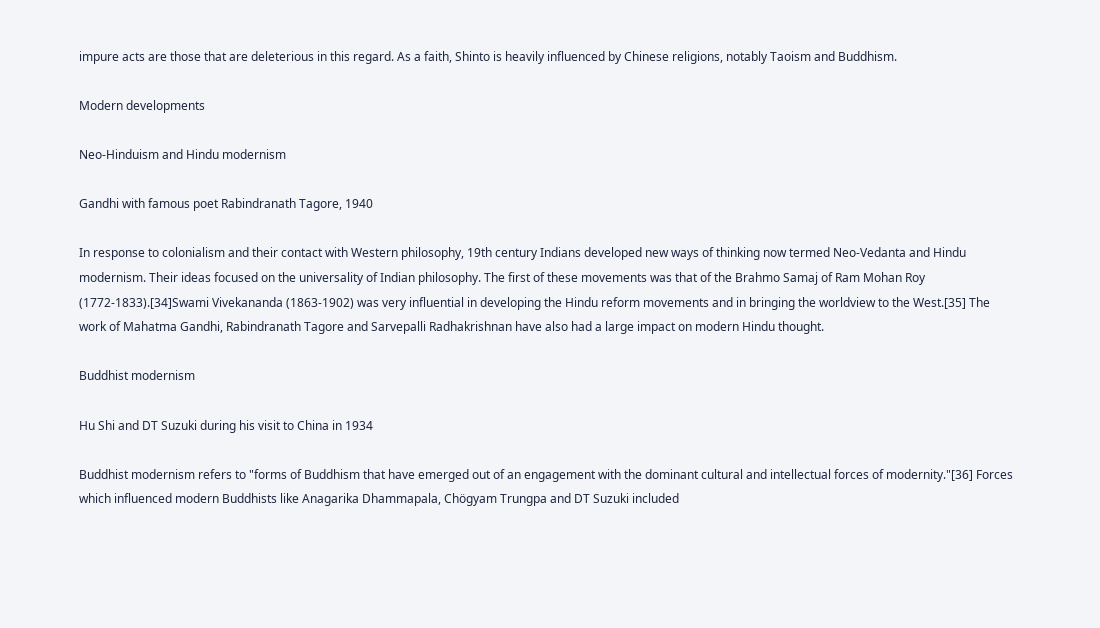impure acts are those that are deleterious in this regard. As a faith, Shinto is heavily influenced by Chinese religions, notably Taoism and Buddhism.

Modern developments

Neo-Hinduism and Hindu modernism

Gandhi with famous poet Rabindranath Tagore, 1940

In response to colonialism and their contact with Western philosophy, 19th century Indians developed new ways of thinking now termed Neo-Vedanta and Hindu modernism. Their ideas focused on the universality of Indian philosophy. The first of these movements was that of the Brahmo Samaj of Ram Mohan Roy (1772-1833).[34]Swami Vivekananda (1863-1902) was very influential in developing the Hindu reform movements and in bringing the worldview to the West.[35] The work of Mahatma Gandhi, Rabindranath Tagore and Sarvepalli Radhakrishnan have also had a large impact on modern Hindu thought.

Buddhist modernism

Hu Shi and DT Suzuki during his visit to China in 1934

Buddhist modernism refers to "forms of Buddhism that have emerged out of an engagement with the dominant cultural and intellectual forces of modernity."[36] Forces which influenced modern Buddhists like Anagarika Dhammapala, Chögyam Trungpa and DT Suzuki included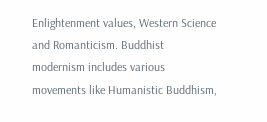Enlightenment values, Western Science and Romanticism. Buddhist modernism includes various movements like Humanistic Buddhism,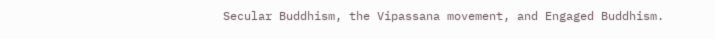Secular Buddhism, the Vipassana movement, and Engaged Buddhism.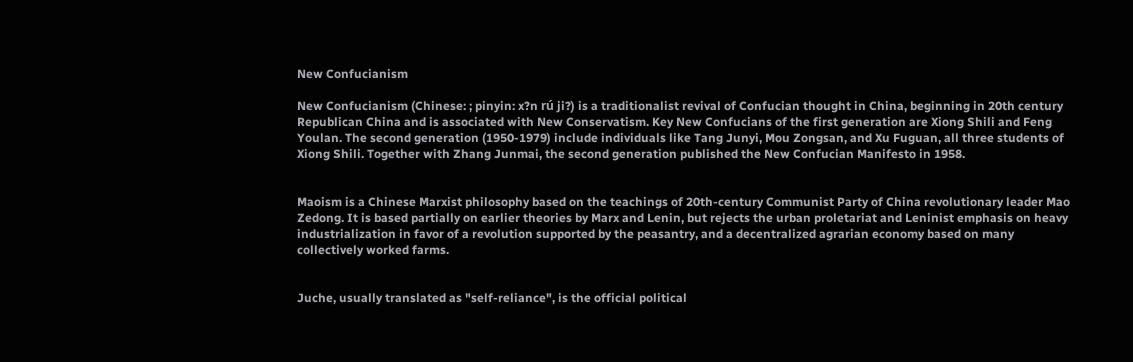New Confucianism

New Confucianism (Chinese: ; pinyin: x?n rú ji?) is a traditionalist revival of Confucian thought in China, beginning in 20th century Republican China and is associated with New Conservatism. Key New Confucians of the first generation are Xiong Shili and Feng Youlan. The second generation (1950-1979) include individuals like Tang Junyi, Mou Zongsan, and Xu Fuguan, all three students of Xiong Shili. Together with Zhang Junmai, the second generation published the New Confucian Manifesto in 1958.


Maoism is a Chinese Marxist philosophy based on the teachings of 20th-century Communist Party of China revolutionary leader Mao Zedong. It is based partially on earlier theories by Marx and Lenin, but rejects the urban proletariat and Leninist emphasis on heavy industrialization in favor of a revolution supported by the peasantry, and a decentralized agrarian economy based on many collectively worked farms.


Juche, usually translated as "self-reliance", is the official political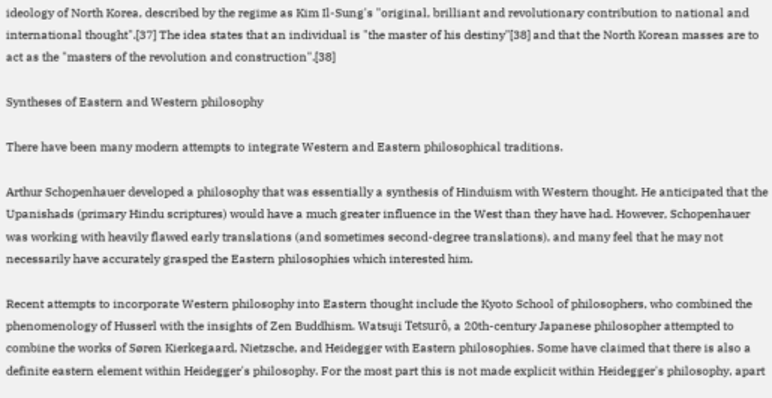ideology of North Korea, described by the regime as Kim Il-Sung's "original, brilliant and revolutionary contribution to national and international thought".[37] The idea states that an individual is "the master of his destiny"[38] and that the North Korean masses are to act as the "masters of the revolution and construction".[38]

Syntheses of Eastern and Western philosophy

There have been many modern attempts to integrate Western and Eastern philosophical traditions.

Arthur Schopenhauer developed a philosophy that was essentially a synthesis of Hinduism with Western thought. He anticipated that the Upanishads (primary Hindu scriptures) would have a much greater influence in the West than they have had. However, Schopenhauer was working with heavily flawed early translations (and sometimes second-degree translations), and many feel that he may not necessarily have accurately grasped the Eastern philosophies which interested him.

Recent attempts to incorporate Western philosophy into Eastern thought include the Kyoto School of philosophers, who combined the phenomenology of Husserl with the insights of Zen Buddhism. Watsuji Tetsurô, a 20th-century Japanese philosopher attempted to combine the works of Søren Kierkegaard, Nietzsche, and Heidegger with Eastern philosophies. Some have claimed that there is also a definite eastern element within Heidegger's philosophy. For the most part this is not made explicit within Heidegger's philosophy, apart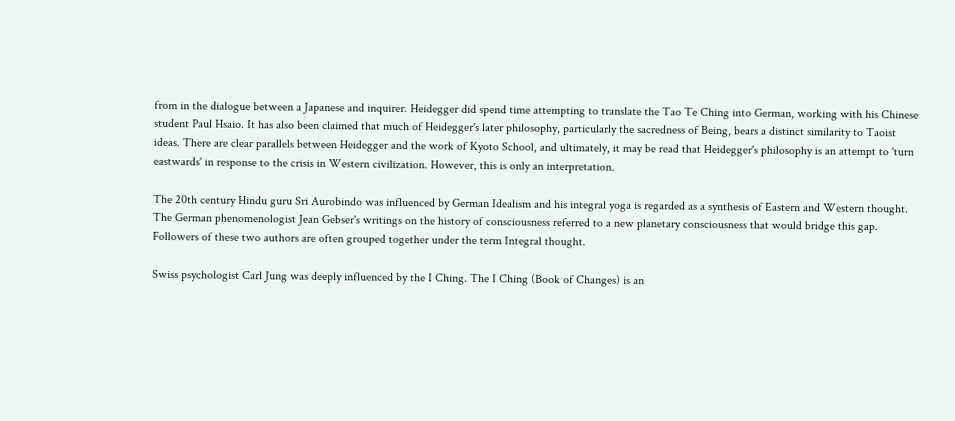from in the dialogue between a Japanese and inquirer. Heidegger did spend time attempting to translate the Tao Te Ching into German, working with his Chinese student Paul Hsaio. It has also been claimed that much of Heidegger's later philosophy, particularly the sacredness of Being, bears a distinct similarity to Taoist ideas. There are clear parallels between Heidegger and the work of Kyoto School, and ultimately, it may be read that Heidegger's philosophy is an attempt to 'turn eastwards' in response to the crisis in Western civilization. However, this is only an interpretation.

The 20th century Hindu guru Sri Aurobindo was influenced by German Idealism and his integral yoga is regarded as a synthesis of Eastern and Western thought. The German phenomenologist Jean Gebser's writings on the history of consciousness referred to a new planetary consciousness that would bridge this gap. Followers of these two authors are often grouped together under the term Integral thought.

Swiss psychologist Carl Jung was deeply influenced by the I Ching. The I Ching (Book of Changes) is an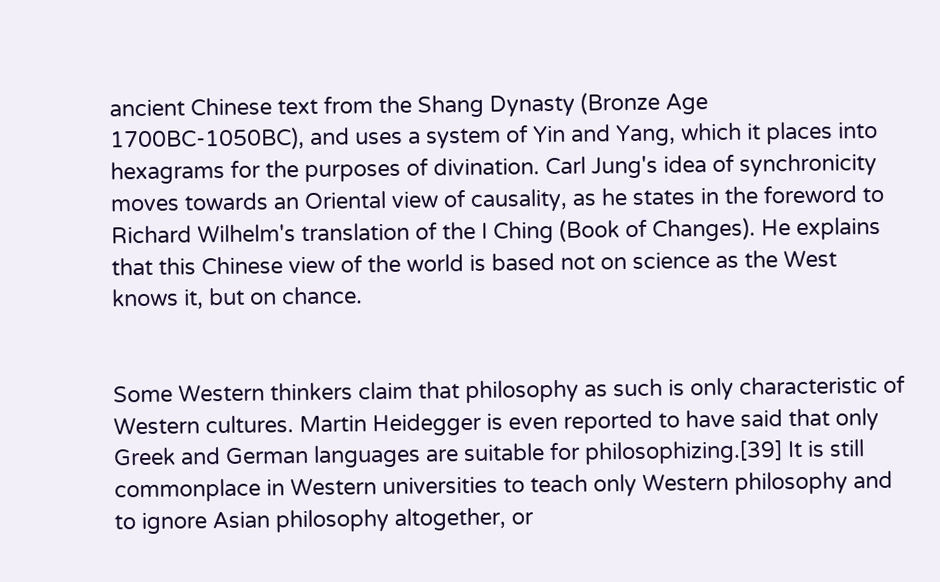ancient Chinese text from the Shang Dynasty (Bronze Age 1700BC-1050BC), and uses a system of Yin and Yang, which it places into hexagrams for the purposes of divination. Carl Jung's idea of synchronicity moves towards an Oriental view of causality, as he states in the foreword to Richard Wilhelm's translation of the I Ching (Book of Changes). He explains that this Chinese view of the world is based not on science as the West knows it, but on chance.


Some Western thinkers claim that philosophy as such is only characteristic of Western cultures. Martin Heidegger is even reported to have said that only Greek and German languages are suitable for philosophizing.[39] It is still commonplace in Western universities to teach only Western philosophy and to ignore Asian philosophy altogether, or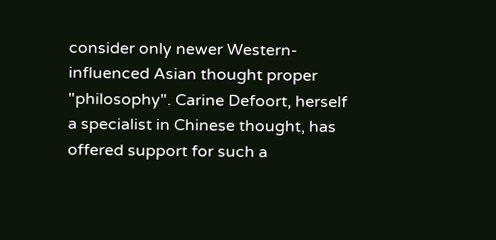consider only newer Western-influenced Asian thought proper "philosophy". Carine Defoort, herself a specialist in Chinese thought, has offered support for such a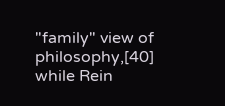"family" view of philosophy,[40] while Rein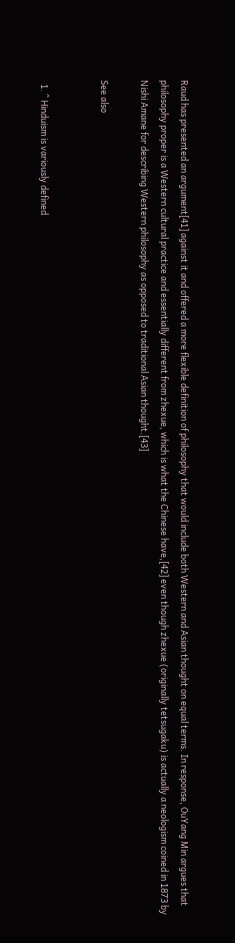Raud has presented an argument[41] against it and offered a more flexible definition of philosophy that would include both Western and Asian thought on equal terms. In response, OuYang Min argues that philosophy proper is a Western cultural practice and essentially different from zhexue, which is what the Chinese have,[42] even though zhexue (originally tetsugaku) is actually a neologism coined in 1873 by Nishi Amane for describing Western philosophy as opposed to traditional Asian thought.[43]

See also


  1. ^ Hinduism is variously defined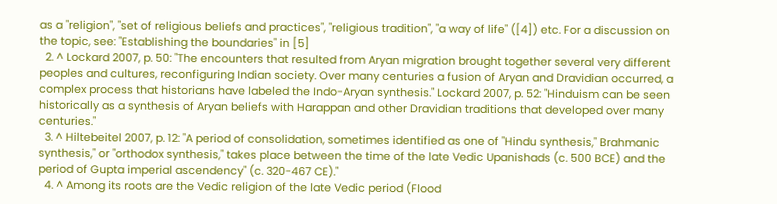as a "religion", "set of religious beliefs and practices", "religious tradition", "a way of life" ([4]) etc. For a discussion on the topic, see: "Establishing the boundaries" in [5]
  2. ^ Lockard 2007, p. 50: "The encounters that resulted from Aryan migration brought together several very different peoples and cultures, reconfiguring Indian society. Over many centuries a fusion of Aryan and Dravidian occurred, a complex process that historians have labeled the Indo-Aryan synthesis." Lockard 2007, p. 52: "Hinduism can be seen historically as a synthesis of Aryan beliefs with Harappan and other Dravidian traditions that developed over many centuries."
  3. ^ Hiltebeitel 2007, p. 12: "A period of consolidation, sometimes identified as one of "Hindu synthesis," Brahmanic synthesis," or "orthodox synthesis," takes place between the time of the late Vedic Upanishads (c. 500 BCE) and the period of Gupta imperial ascendency" (c. 320-467 CE)."
  4. ^ Among its roots are the Vedic religion of the late Vedic period (Flood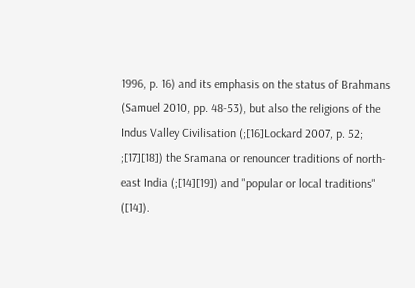1996, p. 16) and its emphasis on the status of Brahmans (Samuel 2010, pp. 48-53), but also the religions of the Indus Valley Civilisation (;[16]Lockard 2007, p. 52; ;[17][18]) the Sramana or renouncer traditions of north-east India (;[14][19]) and "popular or local traditions" ([14]).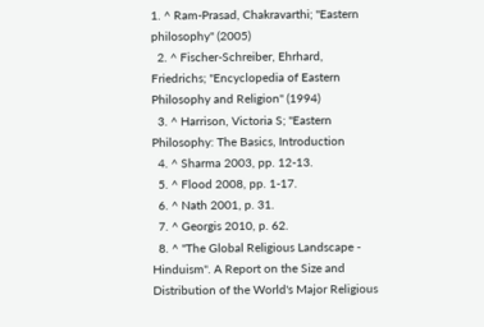1. ^ Ram-Prasad, Chakravarthi; "Eastern philosophy" (2005)
  2. ^ Fischer-Schreiber, Ehrhard, Friedrichs; "Encyclopedia of Eastern Philosophy and Religion" (1994)
  3. ^ Harrison, Victoria S; "Eastern Philosophy: The Basics, Introduction
  4. ^ Sharma 2003, pp. 12-13.
  5. ^ Flood 2008, pp. 1-17.
  6. ^ Nath 2001, p. 31.
  7. ^ Georgis 2010, p. 62.
  8. ^ "The Global Religious Landscape - Hinduism". A Report on the Size and Distribution of the World's Major Religious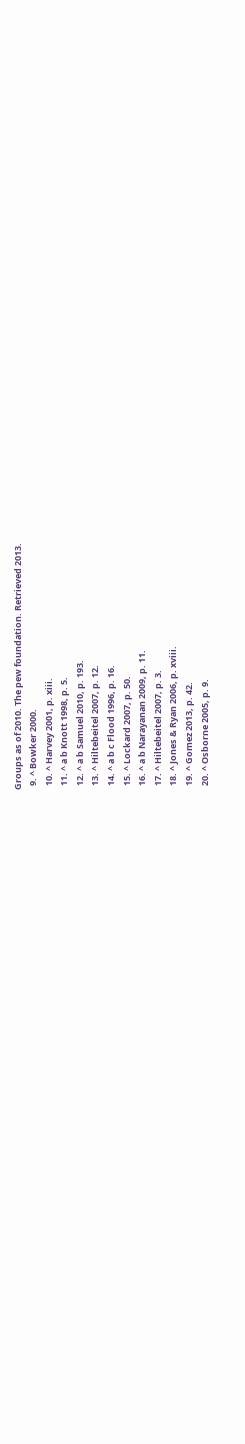Groups as of 2010. The pew foundation. Retrieved 2013.
  9. ^ Bowker 2000.
  10. ^ Harvey 2001, p. xiii.
  11. ^ a b Knott 1998, p. 5.
  12. ^ a b Samuel 2010, p. 193.
  13. ^ Hiltebeitel 2007, p. 12.
  14. ^ a b c Flood 1996, p. 16.
  15. ^ Lockard 2007, p. 50.
  16. ^ a b Narayanan 2009, p. 11.
  17. ^ Hiltebeitel 2007, p. 3.
  18. ^ Jones & Ryan 2006, p. xviii.
  19. ^ Gomez 2013, p. 42.
  20. ^ Osborne 2005, p. 9.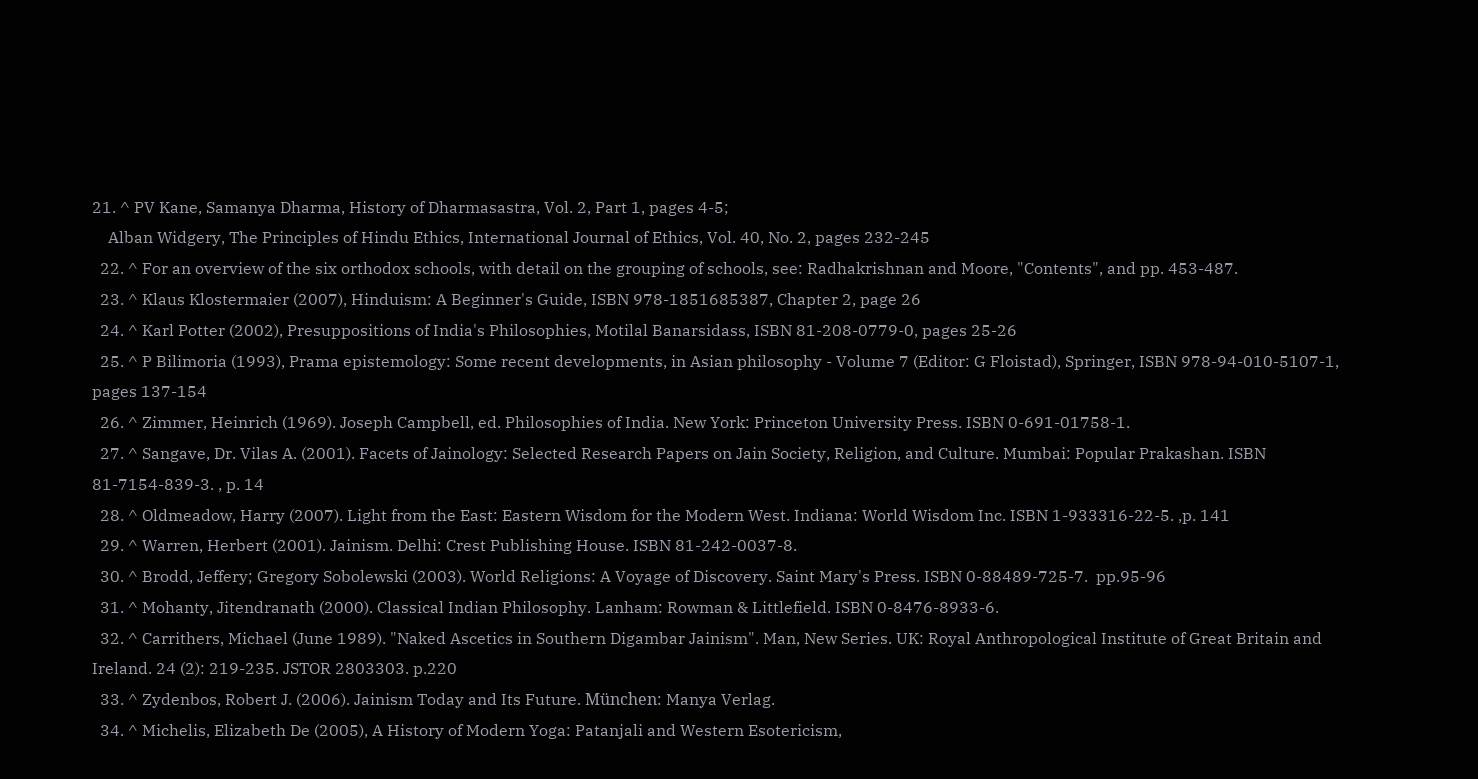21. ^ PV Kane, Samanya Dharma, History of Dharmasastra, Vol. 2, Part 1, pages 4-5;
    Alban Widgery, The Principles of Hindu Ethics, International Journal of Ethics, Vol. 40, No. 2, pages 232-245
  22. ^ For an overview of the six orthodox schools, with detail on the grouping of schools, see: Radhakrishnan and Moore, "Contents", and pp. 453-487.
  23. ^ Klaus Klostermaier (2007), Hinduism: A Beginner's Guide, ISBN 978-1851685387, Chapter 2, page 26
  24. ^ Karl Potter (2002), Presuppositions of India's Philosophies, Motilal Banarsidass, ISBN 81-208-0779-0, pages 25-26
  25. ^ P Bilimoria (1993), Prama epistemology: Some recent developments, in Asian philosophy - Volume 7 (Editor: G Floistad), Springer, ISBN 978-94-010-5107-1, pages 137-154
  26. ^ Zimmer, Heinrich (1969). Joseph Campbell, ed. Philosophies of India. New York: Princeton University Press. ISBN 0-691-01758-1.
  27. ^ Sangave, Dr. Vilas A. (2001). Facets of Jainology: Selected Research Papers on Jain Society, Religion, and Culture. Mumbai: Popular Prakashan. ISBN 81-7154-839-3. , p. 14
  28. ^ Oldmeadow, Harry (2007). Light from the East: Eastern Wisdom for the Modern West. Indiana: World Wisdom Inc. ISBN 1-933316-22-5. ,p. 141
  29. ^ Warren, Herbert (2001). Jainism. Delhi: Crest Publishing House. ISBN 81-242-0037-8.
  30. ^ Brodd, Jeffery; Gregory Sobolewski (2003). World Religions: A Voyage of Discovery. Saint Mary's Press. ISBN 0-88489-725-7.  pp.95-96
  31. ^ Mohanty, Jitendranath (2000). Classical Indian Philosophy. Lanham: Rowman & Littlefield. ISBN 0-8476-8933-6.
  32. ^ Carrithers, Michael (June 1989). "Naked Ascetics in Southern Digambar Jainism". Man, New Series. UK: Royal Anthropological Institute of Great Britain and Ireland. 24 (2): 219-235. JSTOR 2803303. p.220
  33. ^ Zydenbos, Robert J. (2006). Jainism Today and Its Future. München: Manya Verlag.
  34. ^ Michelis, Elizabeth De (2005), A History of Modern Yoga: Patanjali and Western Esotericism,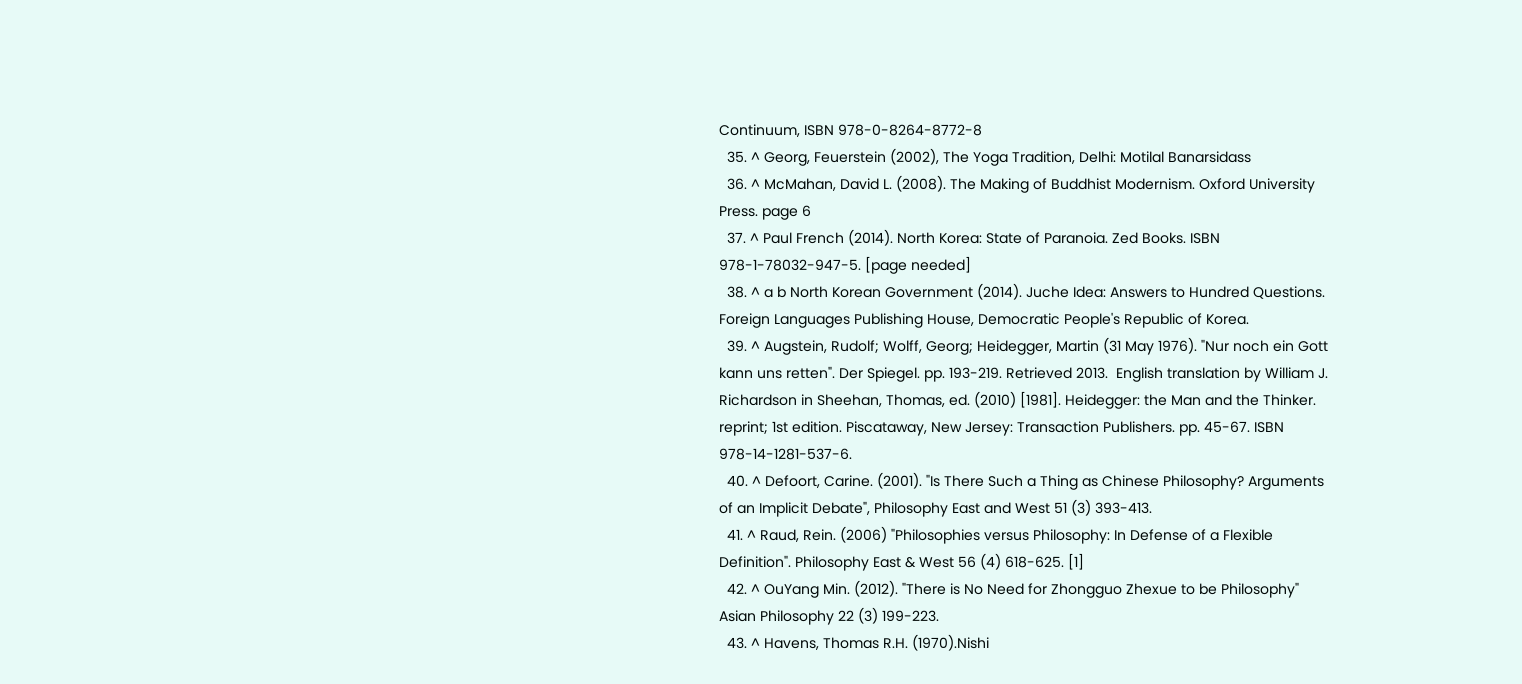Continuum, ISBN 978-0-8264-8772-8
  35. ^ Georg, Feuerstein (2002), The Yoga Tradition, Delhi: Motilal Banarsidass
  36. ^ McMahan, David L. (2008). The Making of Buddhist Modernism. Oxford University Press. page 6
  37. ^ Paul French (2014). North Korea: State of Paranoia. Zed Books. ISBN 978-1-78032-947-5. [page needed]
  38. ^ a b North Korean Government (2014). Juche Idea: Answers to Hundred Questions. Foreign Languages Publishing House, Democratic People's Republic of Korea.
  39. ^ Augstein, Rudolf; Wolff, Georg; Heidegger, Martin (31 May 1976). "Nur noch ein Gott kann uns retten". Der Spiegel. pp. 193-219. Retrieved 2013.  English translation by William J. Richardson in Sheehan, Thomas, ed. (2010) [1981]. Heidegger: the Man and the Thinker. reprint; 1st edition. Piscataway, New Jersey: Transaction Publishers. pp. 45-67. ISBN 978-14-1281-537-6.
  40. ^ Defoort, Carine. (2001). "Is There Such a Thing as Chinese Philosophy? Arguments of an Implicit Debate", Philosophy East and West 51 (3) 393-413.
  41. ^ Raud, Rein. (2006) "Philosophies versus Philosophy: In Defense of a Flexible Definition". Philosophy East & West 56 (4) 618-625. [1]
  42. ^ OuYang Min. (2012). "There is No Need for Zhongguo Zhexue to be Philosophy" Asian Philosophy 22 (3) 199-223.
  43. ^ Havens, Thomas R.H. (1970).Nishi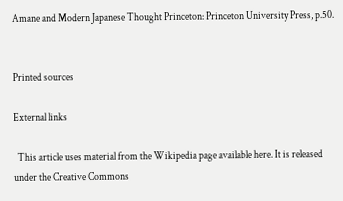Amane and Modern Japanese Thought Princeton: Princeton University Press, p.50.


Printed sources

External links

  This article uses material from the Wikipedia page available here. It is released under the Creative Commons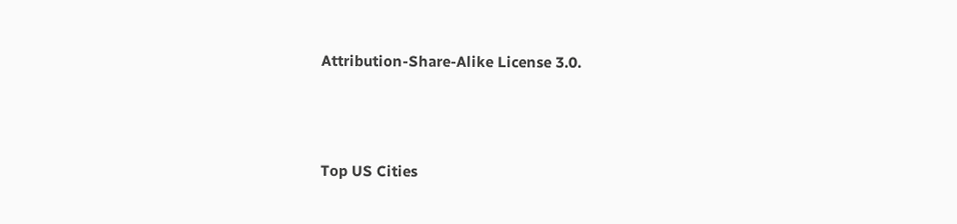Attribution-Share-Alike License 3.0.



Top US Cities